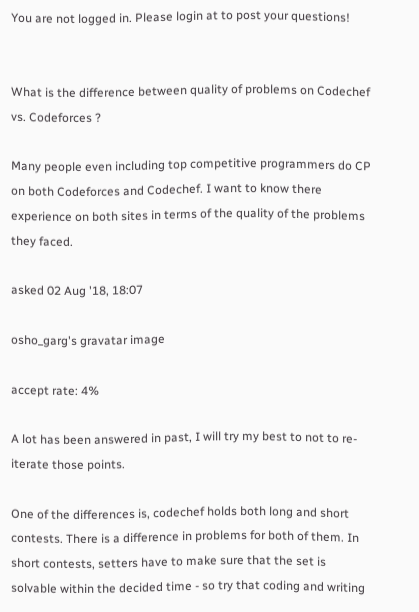You are not logged in. Please login at to post your questions!


What is the difference between quality of problems on Codechef vs. Codeforces ?

Many people even including top competitive programmers do CP on both Codeforces and Codechef. I want to know there experience on both sites in terms of the quality of the problems they faced.

asked 02 Aug '18, 18:07

osho_garg's gravatar image

accept rate: 4%

A lot has been answered in past, I will try my best to not to re-iterate those points.

One of the differences is, codechef holds both long and short contests. There is a difference in problems for both of them. In short contests, setters have to make sure that the set is solvable within the decided time - so try that coding and writing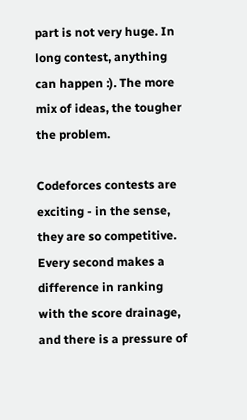part is not very huge. In long contest, anything can happen :). The more mix of ideas, the tougher the problem.

Codeforces contests are exciting - in the sense, they are so competitive. Every second makes a difference in ranking with the score drainage, and there is a pressure of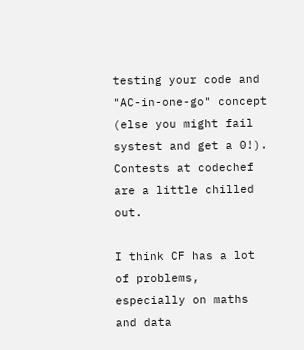testing your code and "AC-in-one-go" concept (else you might fail systest and get a 0!). Contests at codechef are a little chilled out.

I think CF has a lot of problems, especially on maths and data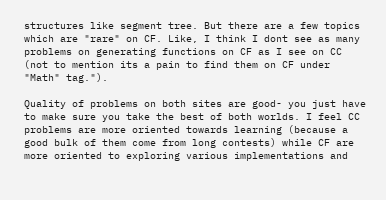structures like segment tree. But there are a few topics which are "rare" on CF. Like, I think I dont see as many problems on generating functions on CF as I see on CC (not to mention its a pain to find them on CF under "Math" tag.").

Quality of problems on both sites are good- you just have to make sure you take the best of both worlds. I feel CC problems are more oriented towards learning (because a good bulk of them come from long contests) while CF are more oriented to exploring various implementations and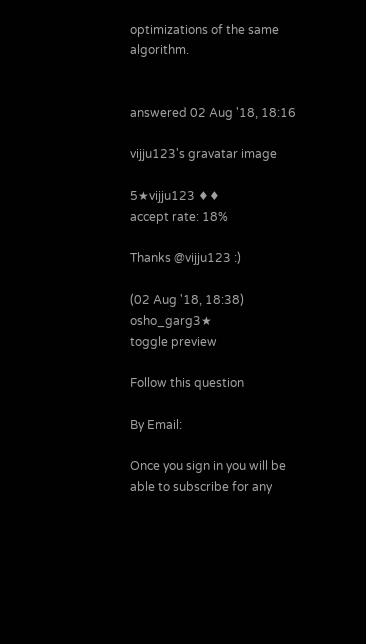optimizations of the same algorithm.


answered 02 Aug '18, 18:16

vijju123's gravatar image

5★vijju123 ♦♦
accept rate: 18%

Thanks @vijju123 :)

(02 Aug '18, 18:38) osho_garg3★
toggle preview

Follow this question

By Email:

Once you sign in you will be able to subscribe for any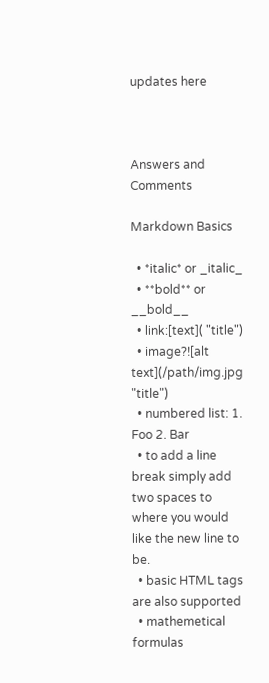updates here



Answers and Comments

Markdown Basics

  • *italic* or _italic_
  • **bold** or __bold__
  • link:[text]( "title")
  • image?![alt text](/path/img.jpg "title")
  • numbered list: 1. Foo 2. Bar
  • to add a line break simply add two spaces to where you would like the new line to be.
  • basic HTML tags are also supported
  • mathemetical formulas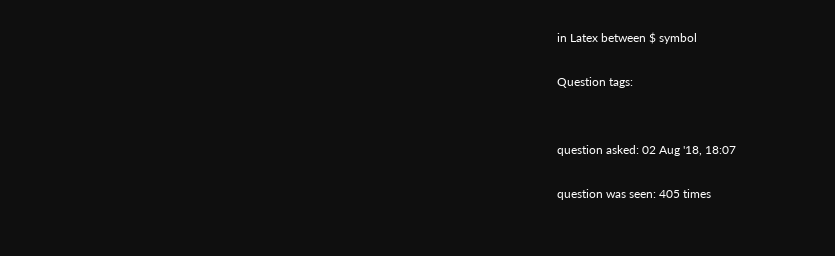in Latex between $ symbol

Question tags:


question asked: 02 Aug '18, 18:07

question was seen: 405 times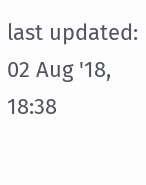last updated: 02 Aug '18, 18:38